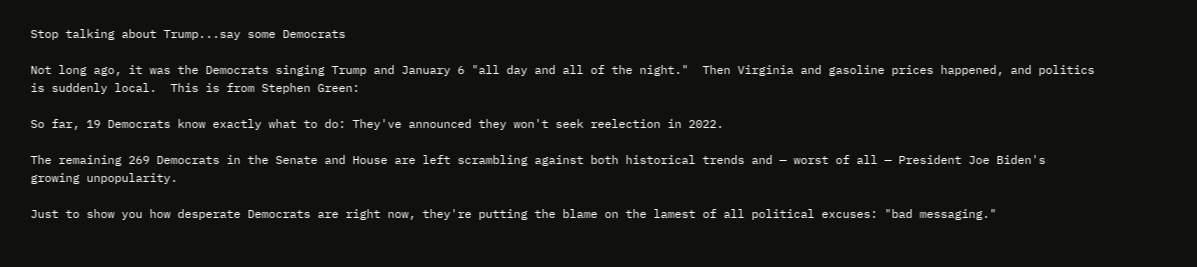Stop talking about Trump...say some Democrats

Not long ago, it was the Democrats singing Trump and January 6 "all day and all of the night."  Then Virginia and gasoline prices happened, and politics is suddenly local.  This is from Stephen Green:

So far, 19 Democrats know exactly what to do: They've announced they won't seek reelection in 2022.

The remaining 269 Democrats in the Senate and House are left scrambling against both historical trends and — worst of all — President Joe Biden's growing unpopularity.

Just to show you how desperate Democrats are right now, they're putting the blame on the lamest of all political excuses: "bad messaging."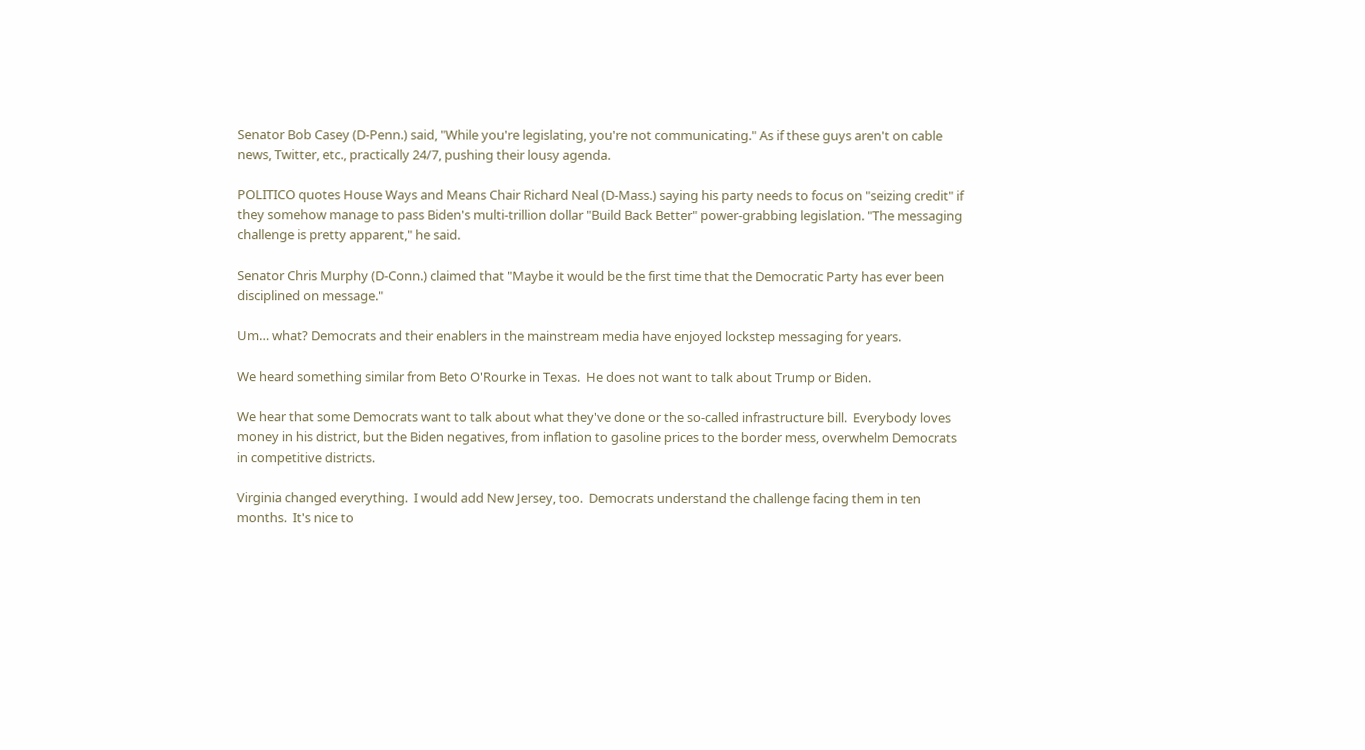Senator Bob Casey (D-Penn.) said, "While you're legislating, you're not communicating." As if these guys aren't on cable news, Twitter, etc., practically 24/7, pushing their lousy agenda.

POLITICO quotes House Ways and Means Chair Richard Neal (D-Mass.) saying his party needs to focus on "seizing credit" if they somehow manage to pass Biden's multi-trillion dollar "Build Back Better" power-grabbing legislation. "The messaging challenge is pretty apparent," he said.

Senator Chris Murphy (D-Conn.) claimed that "Maybe it would be the first time that the Democratic Party has ever been disciplined on message."

Um… what? Democrats and their enablers in the mainstream media have enjoyed lockstep messaging for years.

We heard something similar from Beto O'Rourke in Texas.  He does not want to talk about Trump or Biden.

We hear that some Democrats want to talk about what they've done or the so-called infrastructure bill.  Everybody loves money in his district, but the Biden negatives, from inflation to gasoline prices to the border mess, overwhelm Democrats in competitive districts.

Virginia changed everything.  I would add New Jersey, too.  Democrats understand the challenge facing them in ten months.  It's nice to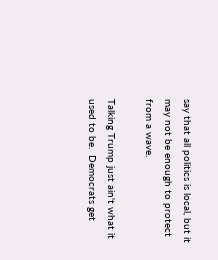say that all politics is local, but it may not be enough to protect from a wave.

Talking Trump just ain't what it used to be.  Democrats get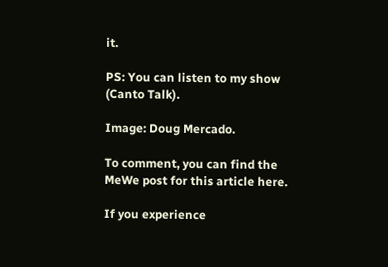it.

PS: You can listen to my show (Canto Talk).

Image: Doug Mercado.

To comment, you can find the MeWe post for this article here.

If you experience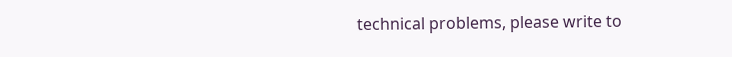technical problems, please write to